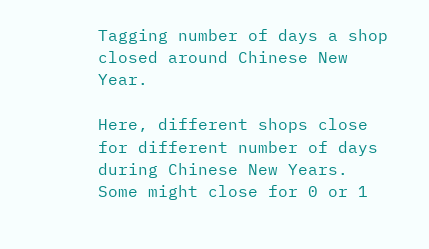Tagging number of days a shop closed around Chinese New Year.

Here, different shops close for different number of days during Chinese New Years. Some might close for 0 or 1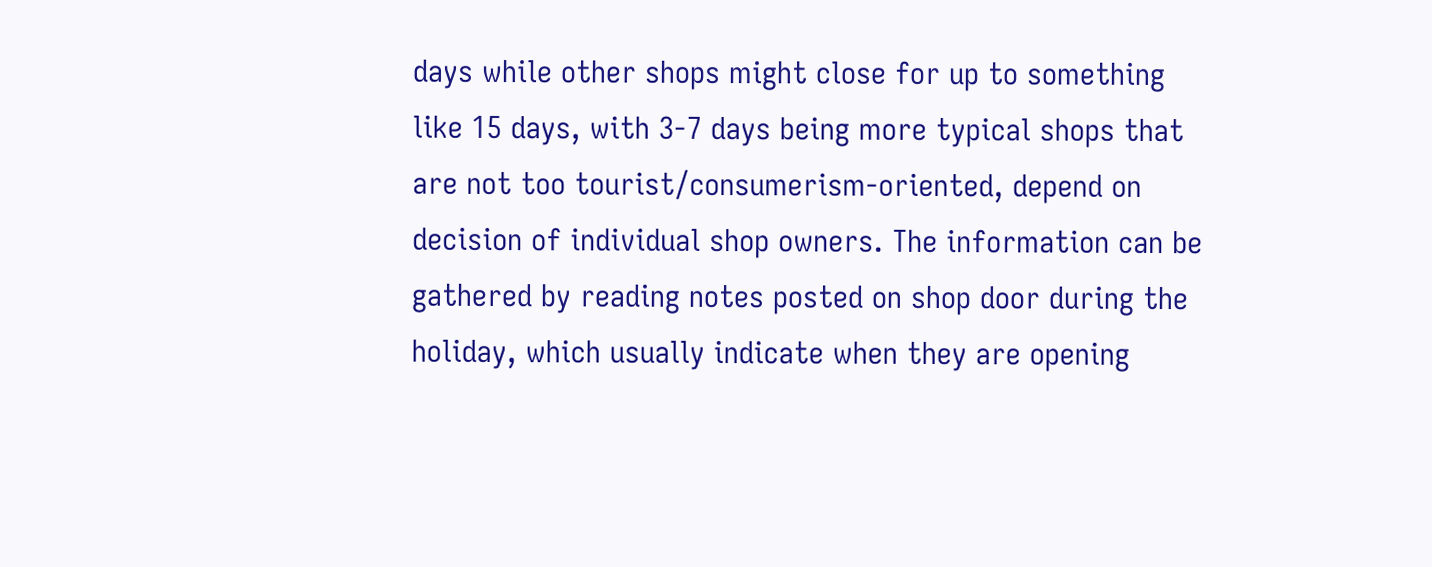days while other shops might close for up to something like 15 days, with 3-7 days being more typical shops that are not too tourist/consumerism-oriented, depend on decision of individual shop owners. The information can be gathered by reading notes posted on shop door during the holiday, which usually indicate when they are opening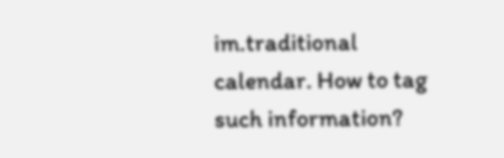im.traditional calendar. How to tag such information?